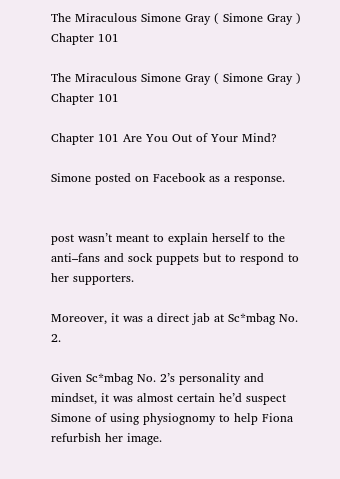The Miraculous Simone Gray ( Simone Gray ) Chapter 101

The Miraculous Simone Gray ( Simone Gray ) Chapter 101

Chapter 101 Are You Out of Your Mind?

Simone posted on Facebook as a response.


post wasn’t meant to explain herself to the anti–fans and sock puppets but to respond to her supporters.

Moreover, it was a direct jab at Sc*mbag No. 2.

Given Sc*mbag No. 2’s personality and mindset, it was almost certain he’d suspect Simone of using physiognomy to help Fiona refurbish her image.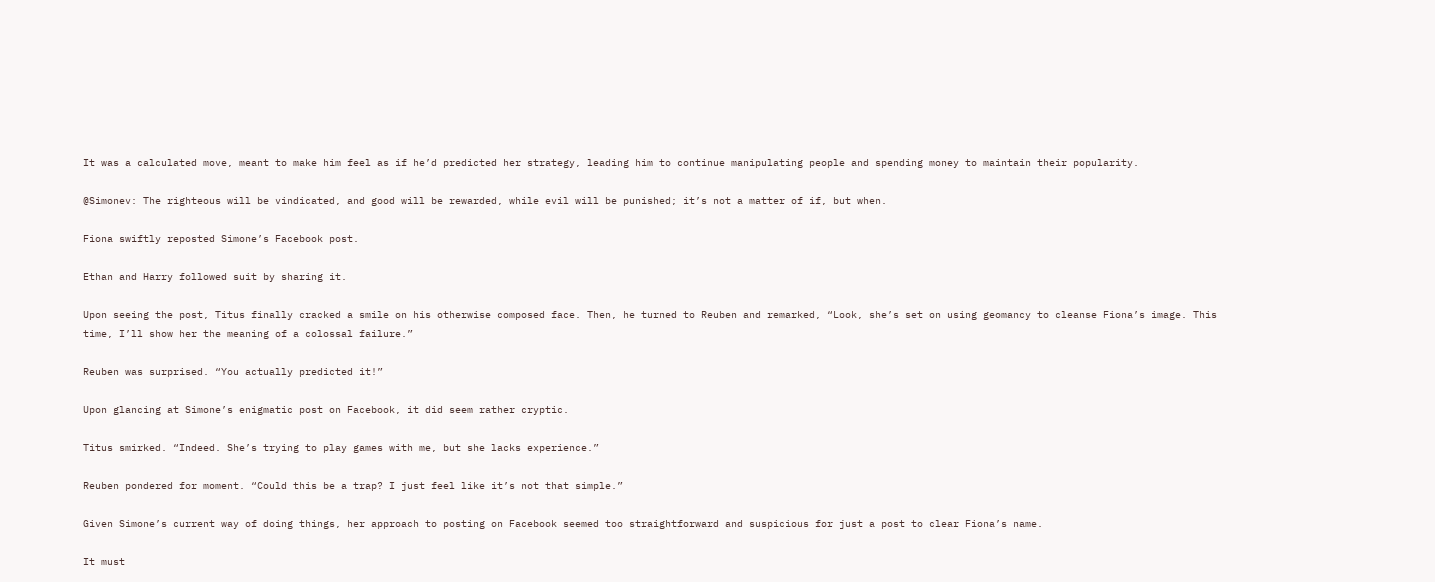It was a calculated move, meant to make him feel as if he’d predicted her strategy, leading him to continue manipulating people and spending money to maintain their popularity.

@Simonev: The righteous will be vindicated, and good will be rewarded, while evil will be punished; it’s not a matter of if, but when.

Fiona swiftly reposted Simone’s Facebook post.

Ethan and Harry followed suit by sharing it.

Upon seeing the post, Titus finally cracked a smile on his otherwise composed face. Then, he turned to Reuben and remarked, “Look, she’s set on using geomancy to cleanse Fiona’s image. This time, I’ll show her the meaning of a colossal failure.”

Reuben was surprised. “You actually predicted it!”

Upon glancing at Simone’s enigmatic post on Facebook, it did seem rather cryptic.

Titus smirked. “Indeed. She’s trying to play games with me, but she lacks experience.”

Reuben pondered for moment. “Could this be a trap? I just feel like it’s not that simple.”

Given Simone’s current way of doing things, her approach to posting on Facebook seemed too straightforward and suspicious for just a post to clear Fiona’s name.

It must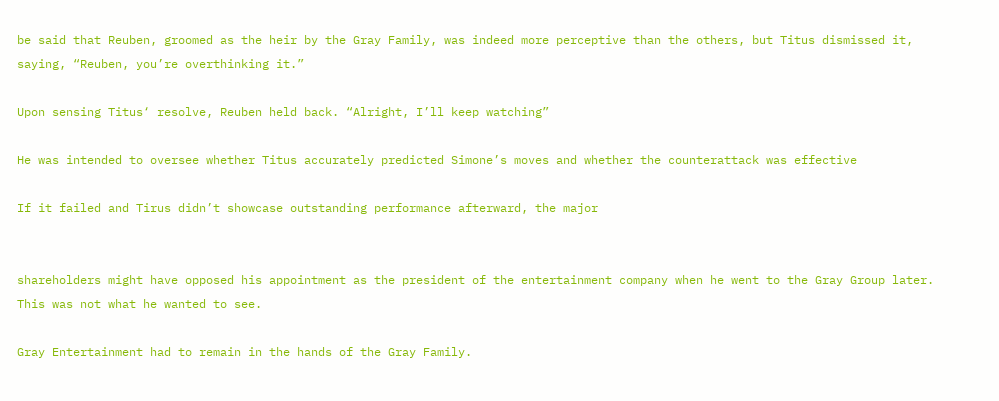be said that Reuben, groomed as the heir by the Gray Family, was indeed more perceptive than the others, but Titus dismissed it, saying, “Reuben, you’re overthinking it.”

Upon sensing Titus‘ resolve, Reuben held back. “Alright, I’ll keep watching”

He was intended to oversee whether Titus accurately predicted Simone’s moves and whether the counterattack was effective

If it failed and Tirus didn’t showcase outstanding performance afterward, the major


shareholders might have opposed his appointment as the president of the entertainment company when he went to the Gray Group later. This was not what he wanted to see.

Gray Entertainment had to remain in the hands of the Gray Family.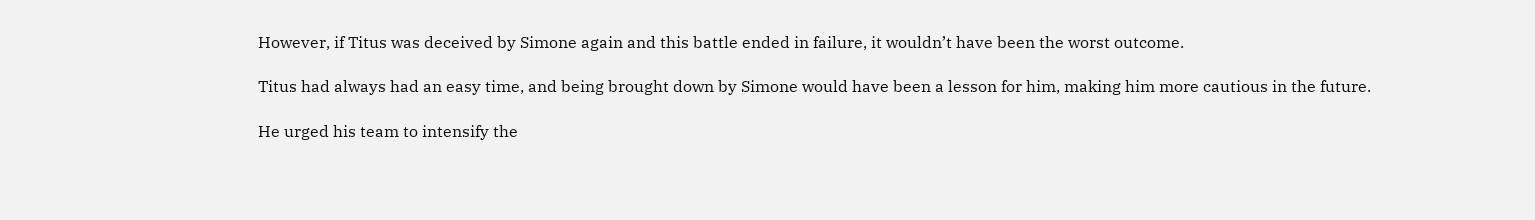However, if Titus was deceived by Simone again and this battle ended in failure, it wouldn’t have been the worst outcome.

Titus had always had an easy time, and being brought down by Simone would have been a lesson for him, making him more cautious in the future.

He urged his team to intensify the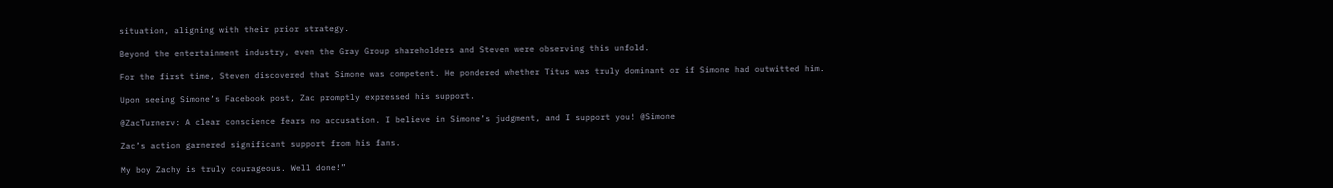situation, aligning with their prior strategy.

Beyond the entertainment industry, even the Gray Group shareholders and Steven were observing this unfold.

For the first time, Steven discovered that Simone was competent. He pondered whether Titus was truly dominant or if Simone had outwitted him.

Upon seeing Simone’s Facebook post, Zac promptly expressed his support.

@ZacTurnerv: A clear conscience fears no accusation. I believe in Simone’s judgment, and I support you! @Simone

Zac’s action garnered significant support from his fans.

My boy Zachy is truly courageous. Well done!”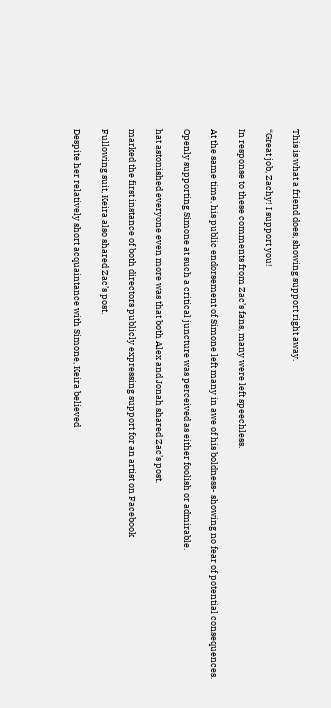This is what a friend does, showing support right away.

“Great job, Zachy! I support you!

In response to these comments from Zac’s fans, many were left speechless.

At the same time, his public endorsement of Simone left many in awe of his boldness- showing no fear of potential consequences.

Openly supporting Simone at such a critical juncture was perceived as either foolish or admirable.

hat astonished everyone even more was that both Alex and Jonah shared Zac’s post.

marked the first instance of both directors publicly expressing support for an artist on Facebook

Fullowing suit, Keira also shared Zac’s post.

Despite her relatively short acquaintance with Simone, Keira believed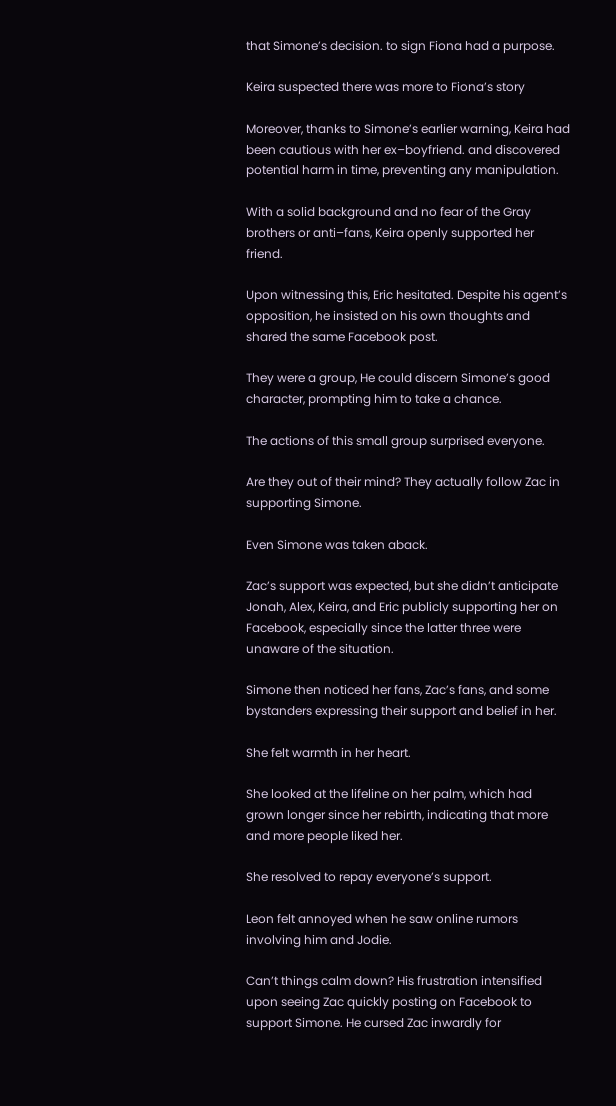that Simone’s decision. to sign Fiona had a purpose.

Keira suspected there was more to Fiona’s story

Moreover, thanks to Simone’s earlier warning, Keira had been cautious with her ex–boyfriend. and discovered potential harm in time, preventing any manipulation.

With a solid background and no fear of the Gray brothers or anti–fans, Keira openly supported her friend.

Upon witnessing this, Eric hesitated. Despite his agent’s opposition, he insisted on his own thoughts and shared the same Facebook post.

They were a group, He could discern Simone’s good character, prompting him to take a chance.

The actions of this small group surprised everyone.

Are they out of their mind? They actually follow Zac in supporting Simone.

Even Simone was taken aback.

Zac’s support was expected, but she didn’t anticipate Jonah, Alex, Keira, and Eric publicly supporting her on Facebook, especially since the latter three were unaware of the situation.

Simone then noticed her fans, Zac’s fans, and some bystanders expressing their support and belief in her.

She felt warmth in her heart.

She looked at the lifeline on her palm, which had grown longer since her rebirth, indicating that more and more people liked her.

She resolved to repay everyone’s support.

Leon felt annoyed when he saw online rumors involving him and Jodie.

Can’t things calm down? His frustration intensified upon seeing Zac quickly posting on Facebook to support Simone. He cursed Zac inwardly for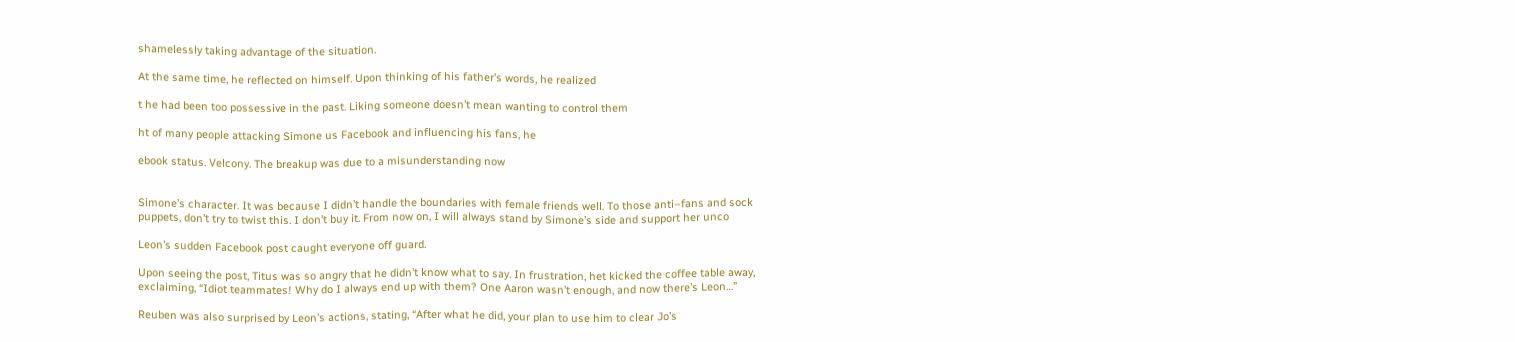shamelessly taking advantage of the situation.

At the same time, he reflected on himself. Upon thinking of his father’s words, he realized

t he had been too possessive in the past. Liking someone doesn’t mean wanting to control them

ht of many people attacking Simone us Facebook and influencing his fans, he

ebook status. Velcony. The breakup was due to a misunderstanding now


Simone’s character. It was because I didn’t handle the boundaries with female friends well. To those anti–fans and sock puppets, don’t try to twist this. I don’t buy it. From now on, I will always stand by Simone’s side and support her unco

Leon’s sudden Facebook post caught everyone off guard.

Upon seeing the post, Titus was so angry that he didn’t know what to say. In frustration, het kicked the coffee table away, exclaiming, “Idiot teammates! Why do I always end up with them? One Aaron wasn’t enough, and now there’s Leon…”

Reuben was also surprised by Leon’s actions, stating, “After what he did, your plan to use him to clear Jo’s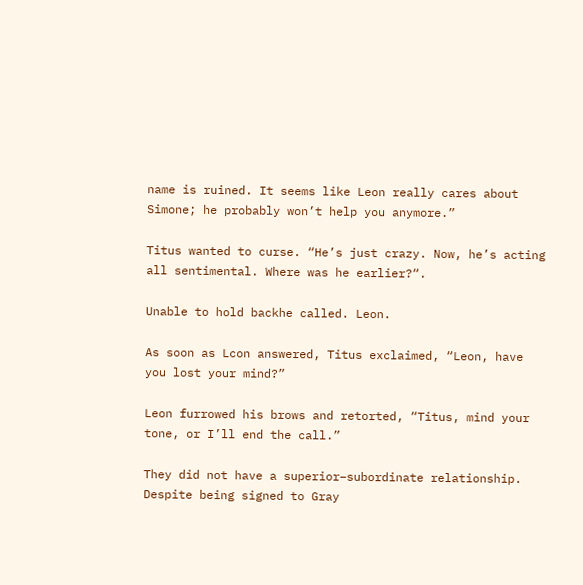name is ruined. It seems like Leon really cares about Simone; he probably won’t help you anymore.”

Titus wanted to curse. “He’s just crazy. Now, he’s acting all sentimental. Where was he earlier?“.

Unable to hold backhe called. Leon.

As soon as Lcon answered, Titus exclaimed, “Leon, have you lost your mind?”

Leon furrowed his brows and retorted, “Titus, mind your tone, or I’ll end the call.”

They did not have a superior–subordinate relationship. Despite being signed to Gray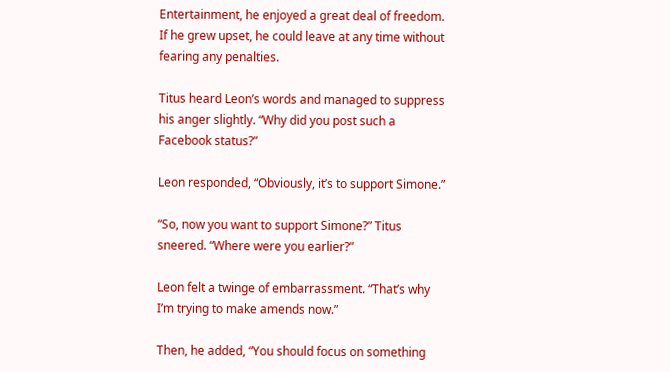Entertainment, he enjoyed a great deal of freedom. If he grew upset, he could leave at any time without fearing any penalties.

Titus heard Leon’s words and managed to suppress his anger slightly. “Why did you post such a Facebook status?”

Leon responded, “Obviously, it’s to support Simone.”

“So, now you want to support Simone?” Titus sneered. “Where were you earlier?”

Leon felt a twinge of embarrassment. “That’s why I’m trying to make amends now.”

Then, he added, “You should focus on something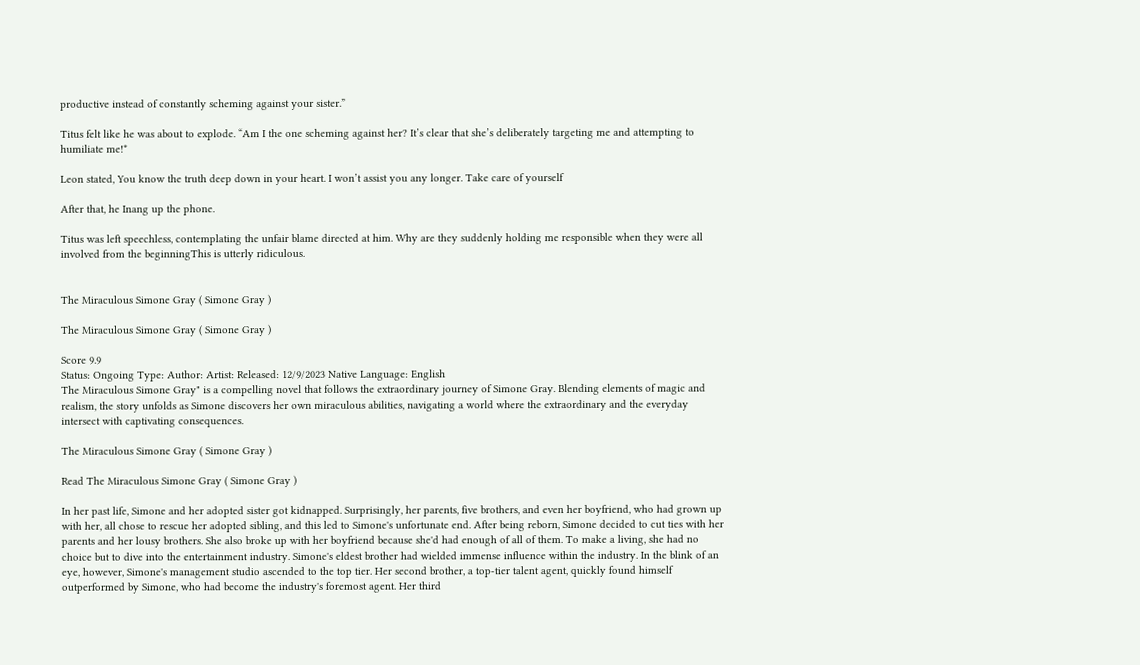productive instead of constantly scheming against your sister.”

Titus felt like he was about to explode. “Am I the one scheming against her? It’s clear that she’s deliberately targeting me and attempting to humiliate me!*

Leon stated, You know the truth deep down in your heart. I won’t assist you any longer. Take care of yourself

After that, he Inang up the phone.

Titus was left speechless, contemplating the unfair blame directed at him. Why are they suddenly holding me responsible when they were all involved from the beginningThis is utterly ridiculous.


The Miraculous Simone Gray ( Simone Gray )

The Miraculous Simone Gray ( Simone Gray )

Score 9.9
Status: Ongoing Type: Author: Artist: Released: 12/9/2023 Native Language: English
The Miraculous Simone Gray" is a compelling novel that follows the extraordinary journey of Simone Gray. Blending elements of magic and realism, the story unfolds as Simone discovers her own miraculous abilities, navigating a world where the extraordinary and the everyday intersect with captivating consequences.

The Miraculous Simone Gray ( Simone Gray )

Read The Miraculous Simone Gray ( Simone Gray )

In her past life, Simone and her adopted sister got kidnapped. Surprisingly, her parents, five brothers, and even her boyfriend, who had grown up with her, all chose to rescue her adopted sibling, and this led to Simone's unfortunate end. After being reborn, Simone decided to cut ties with her parents and her lousy brothers. She also broke up with her boyfriend because she'd had enough of all of them. To make a living, she had no choice but to dive into the entertainment industry. Simone's eldest brother had wielded immense influence within the industry. In the blink of an eye, however, Simone's management studio ascended to the top tier. Her second brother, a top-tier talent agent, quickly found himself outperformed by Simone, who had become the industry's foremost agent. Her third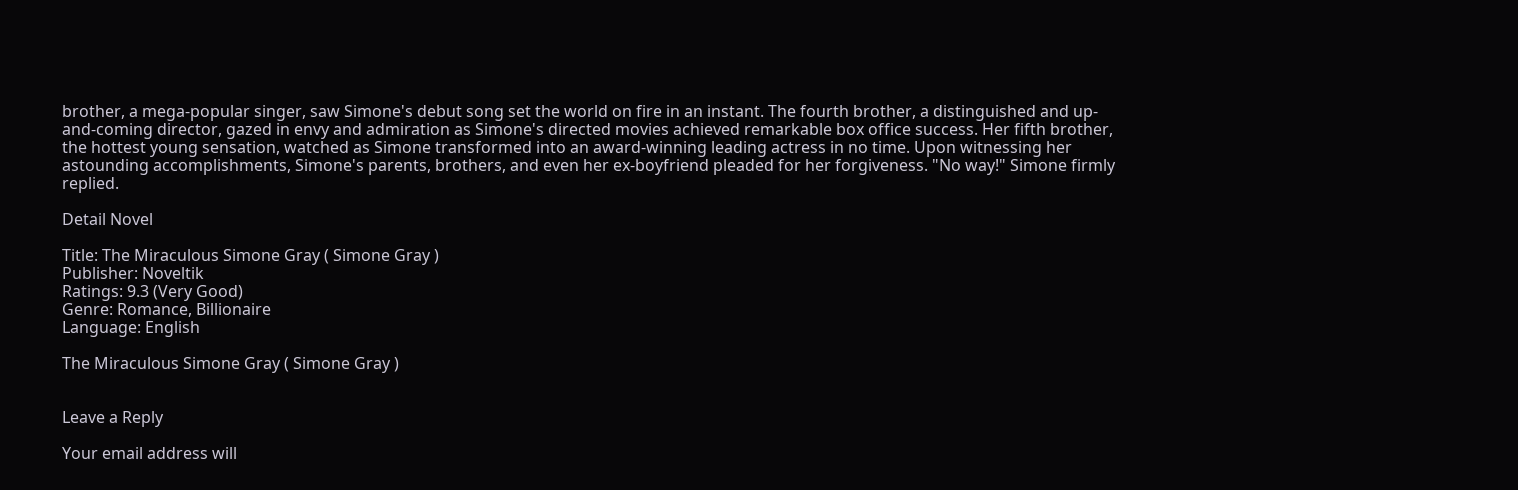brother, a mega-popular singer, saw Simone's debut song set the world on fire in an instant. The fourth brother, a distinguished and up-and-coming director, gazed in envy and admiration as Simone's directed movies achieved remarkable box office success. Her fifth brother, the hottest young sensation, watched as Simone transformed into an award-winning leading actress in no time. Upon witnessing her astounding accomplishments, Simone's parents, brothers, and even her ex-boyfriend pleaded for her forgiveness. "No way!" Simone firmly replied.

Detail Novel

Title: The Miraculous Simone Gray ( Simone Gray )
Publisher: Noveltik
Ratings: 9.3 (Very Good)
Genre: Romance, Billionaire
Language: English

The Miraculous Simone Gray ( Simone Gray )


Leave a Reply

Your email address will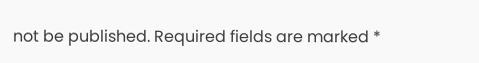not be published. Required fields are marked *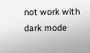not work with dark mode